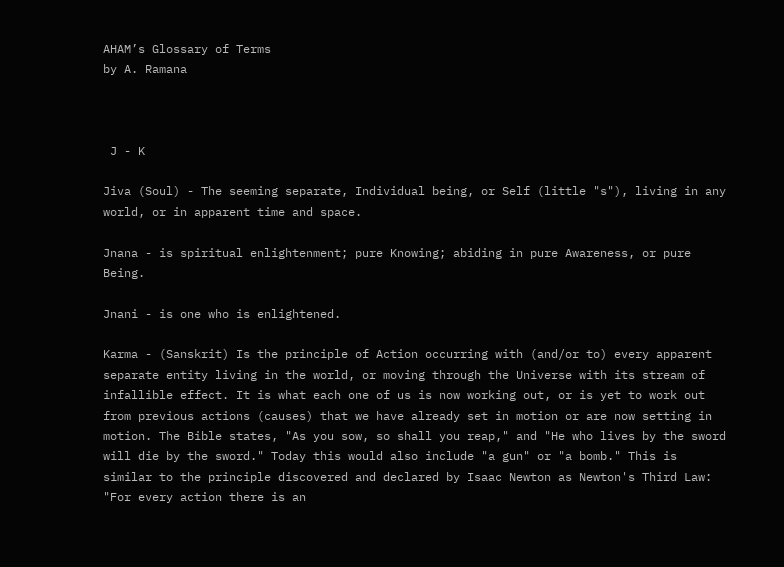AHAM’s Glossary of Terms
by A. Ramana



 J - K

Jiva (Soul) - The seeming separate, Individual being, or Self (little "s"), living in any world, or in apparent time and space.

Jnana - is spiritual enlightenment; pure Knowing; abiding in pure Awareness, or pure Being.

Jnani - is one who is enlightened.

Karma - (Sanskrit) Is the principle of Action occurring with (and/or to) every apparent separate entity living in the world, or moving through the Universe with its stream of infallible effect. It is what each one of us is now working out, or is yet to work out from previous actions (causes) that we have already set in motion or are now setting in motion. The Bible states, "As you sow, so shall you reap," and "He who lives by the sword will die by the sword." Today this would also include "a gun" or "a bomb." This is similar to the principle discovered and declared by Isaac Newton as Newton's Third Law: "For every action there is an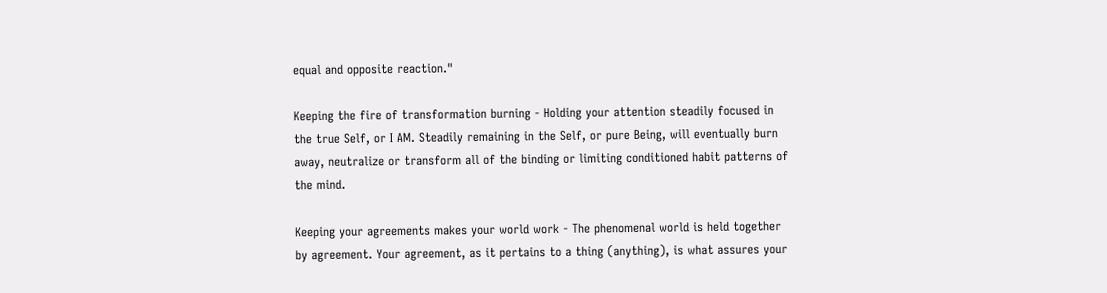equal and opposite reaction."

Keeping the fire of transformation burning - Holding your attention steadily focused in the true Self, or I AM. Steadily remaining in the Self, or pure Being, will eventually burn away, neutralize or transform all of the binding or limiting conditioned habit patterns of the mind.

Keeping your agreements makes your world work - The phenomenal world is held together by agreement. Your agreement, as it pertains to a thing (anything), is what assures your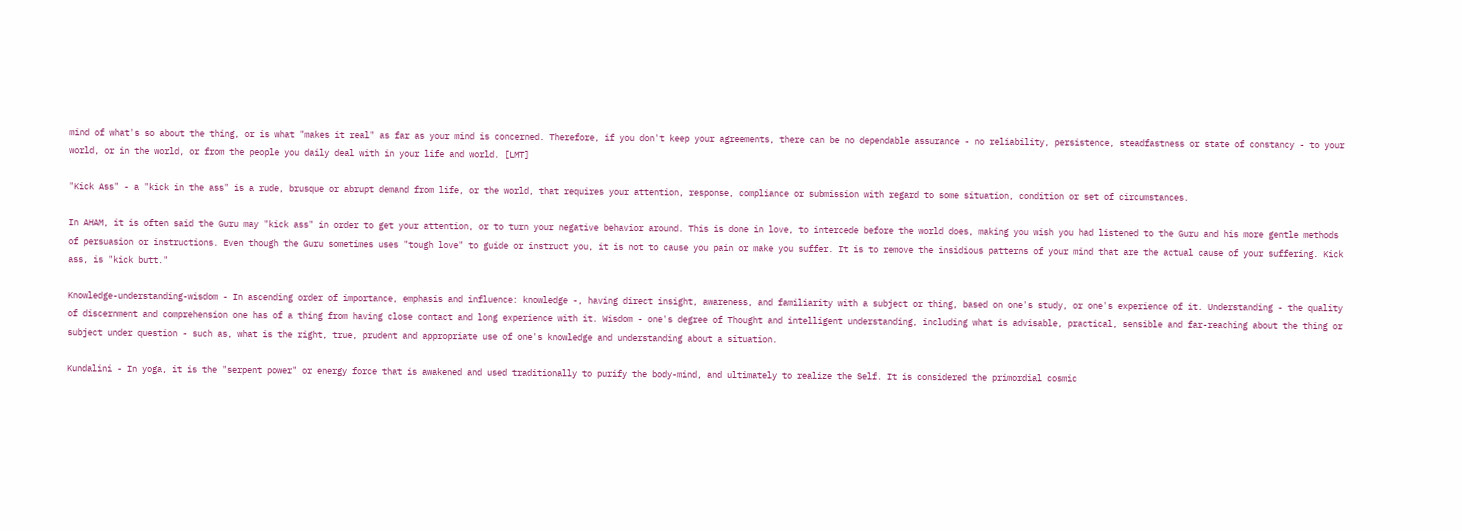mind of what's so about the thing, or is what "makes it real" as far as your mind is concerned. Therefore, if you don't keep your agreements, there can be no dependable assurance - no reliability, persistence, steadfastness or state of constancy - to your world, or in the world, or from the people you daily deal with in your life and world. [LMT]

"Kick Ass" - a "kick in the ass" is a rude, brusque or abrupt demand from life, or the world, that requires your attention, response, compliance or submission with regard to some situation, condition or set of circumstances.

In AHAM, it is often said the Guru may "kick ass" in order to get your attention, or to turn your negative behavior around. This is done in love, to intercede before the world does, making you wish you had listened to the Guru and his more gentle methods of persuasion or instructions. Even though the Guru sometimes uses "tough love" to guide or instruct you, it is not to cause you pain or make you suffer. It is to remove the insidious patterns of your mind that are the actual cause of your suffering. Kick ass, is "kick butt."

Knowledge-understanding-wisdom - In ascending order of importance, emphasis and influence: knowledge -, having direct insight, awareness, and familiarity with a subject or thing, based on one's study, or one's experience of it. Understanding - the quality of discernment and comprehension one has of a thing from having close contact and long experience with it. Wisdom - one's degree of Thought and intelligent understanding, including what is advisable, practical, sensible and far-reaching about the thing or subject under question - such as, what is the right, true, prudent and appropriate use of one's knowledge and understanding about a situation.

Kundalini - In yoga, it is the "serpent power" or energy force that is awakened and used traditionally to purify the body-mind, and ultimately to realize the Self. It is considered the primordial cosmic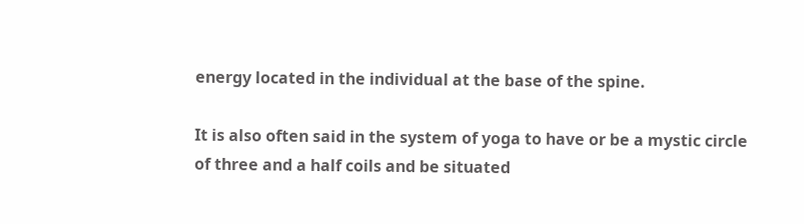energy located in the individual at the base of the spine.

It is also often said in the system of yoga to have or be a mystic circle of three and a half coils and be situated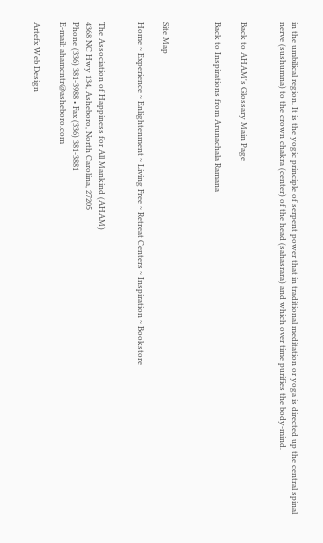in the umbilical region. It is the yogic principle of serpent power that in traditional meditation or yoga is directed up the central spinal nerve (sushumna) to the crown chakra (center) of the head (sahasrara) and which over time purifies the body-mind.


Back to AHAM's Glossary Main Page

Back to Inspirations from Arunachala Ramana



Site Map

Home ~ Experience ~ Enlightenment ~ Living Free ~ Retreat Centers ~ Inspiration ~ Bookstore


The Association of Happiness for All Mankind (AHAM)
4368 NC Hwy 134, Asheboro, North Carolina, 27205
Phone (336) 381-3988 • Fax (336) 381-3881
E-mail: ahamcntr@asheboro.com

Artefx Web Design